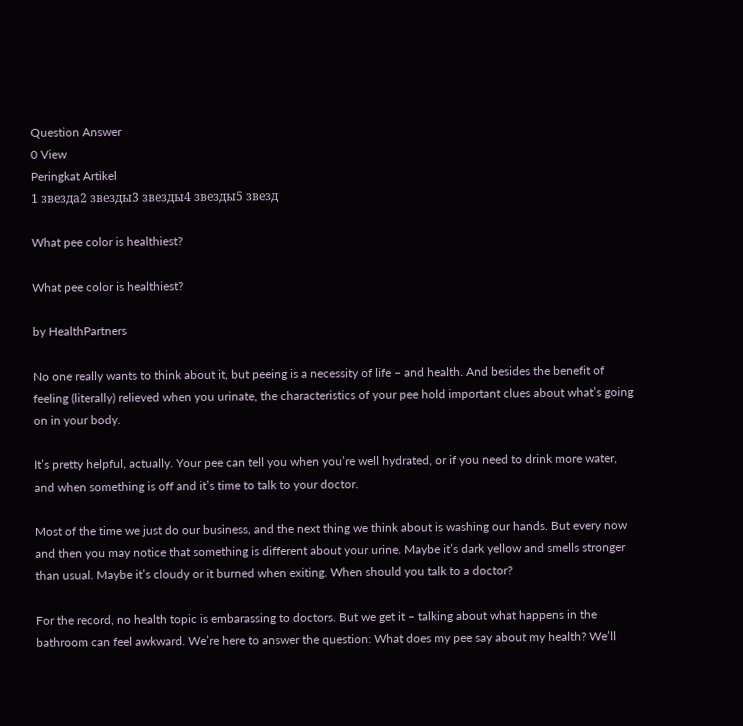Question Answer
0 View
Peringkat Artikel
1 звезда2 звезды3 звезды4 звезды5 звезд

What pee color is healthiest?

What pee color is healthiest?

by HealthPartners

No one really wants to think about it, but peeing is a necessity of life – and health. And besides the benefit of feeling (literally) relieved when you urinate, the characteristics of your pee hold important clues about what’s going on in your body.

It’s pretty helpful, actually. Your pee can tell you when you’re well hydrated, or if you need to drink more water, and when something is off and it’s time to talk to your doctor.

Most of the time we just do our business, and the next thing we think about is washing our hands. But every now and then you may notice that something is different about your urine. Maybe it’s dark yellow and smells stronger than usual. Maybe it’s cloudy or it burned when exiting. When should you talk to a doctor?

For the record, no health topic is embarassing to doctors. But we get it – talking about what happens in the bathroom can feel awkward. We’re here to answer the question: What does my pee say about my health? We’ll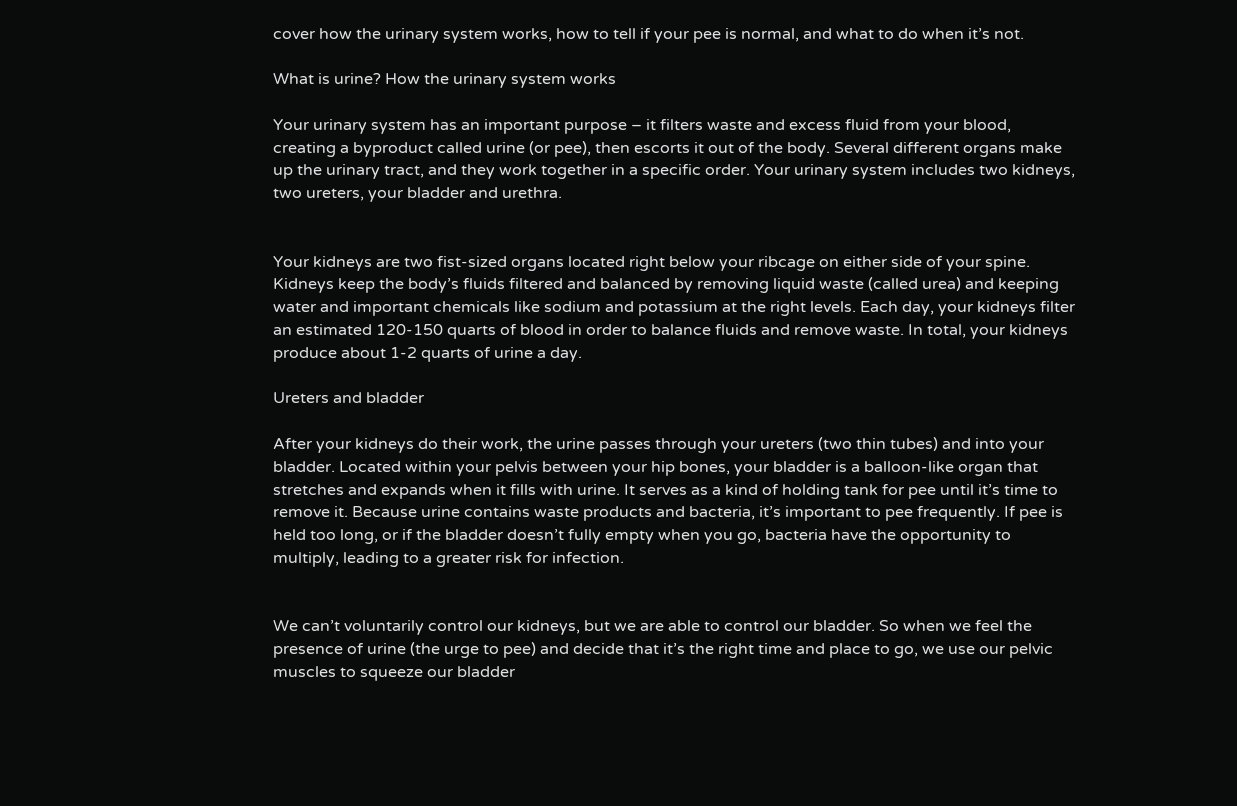cover how the urinary system works, how to tell if your pee is normal, and what to do when it’s not.

What is urine? How the urinary system works

Your urinary system has an important purpose – it filters waste and excess fluid from your blood, creating a byproduct called urine (or pee), then escorts it out of the body. Several different organs make up the urinary tract, and they work together in a specific order. Your urinary system includes two kidneys, two ureters, your bladder and urethra.


Your kidneys are two fist-sized organs located right below your ribcage on either side of your spine. Kidneys keep the body’s fluids filtered and balanced by removing liquid waste (called urea) and keeping water and important chemicals like sodium and potassium at the right levels. Each day, your kidneys filter an estimated 120-150 quarts of blood in order to balance fluids and remove waste. In total, your kidneys produce about 1-2 quarts of urine a day.

Ureters and bladder

After your kidneys do their work, the urine passes through your ureters (two thin tubes) and into your bladder. Located within your pelvis between your hip bones, your bladder is a balloon-like organ that stretches and expands when it fills with urine. It serves as a kind of holding tank for pee until it’s time to remove it. Because urine contains waste products and bacteria, it’s important to pee frequently. If pee is held too long, or if the bladder doesn’t fully empty when you go, bacteria have the opportunity to multiply, leading to a greater risk for infection.


We can’t voluntarily control our kidneys, but we are able to control our bladder. So when we feel the presence of urine (the urge to pee) and decide that it’s the right time and place to go, we use our pelvic muscles to squeeze our bladder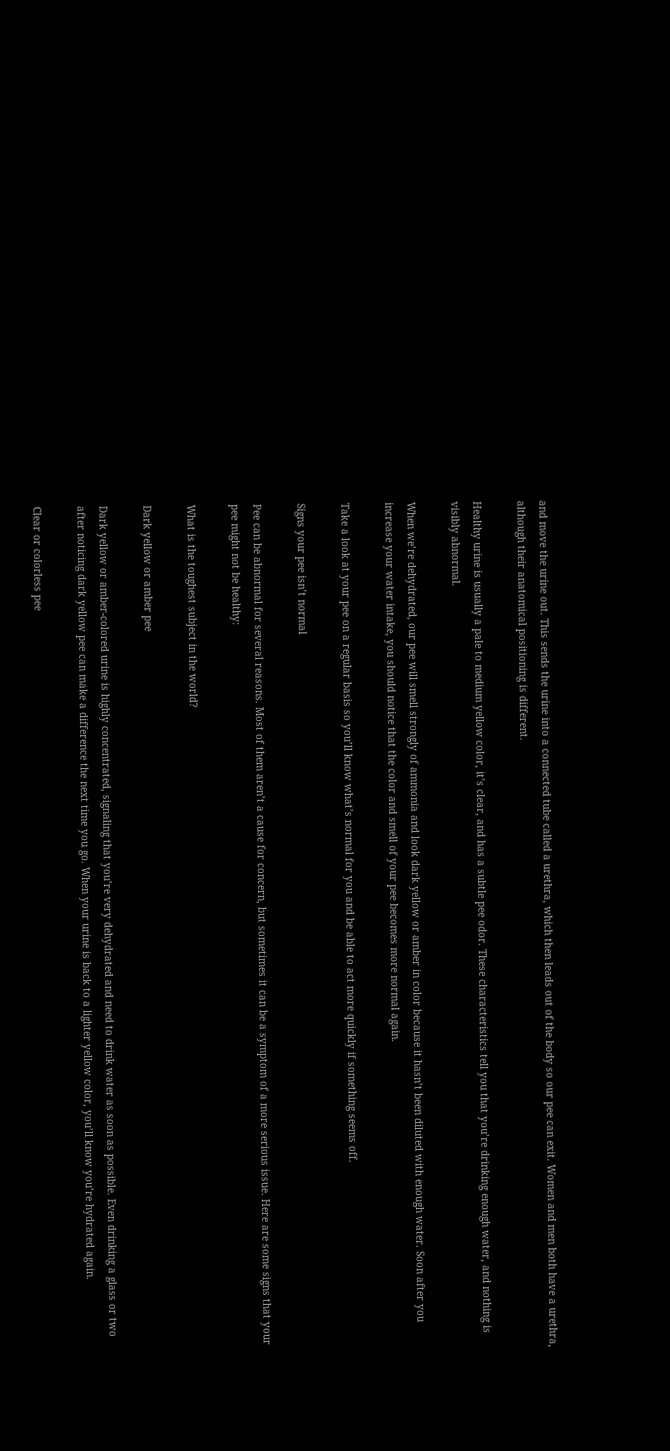and move the urine out. This sends the urine into a connected tube called a urethra, which then leads out of the body so our pee can exit. Women and men both have a urethra, although their anatomical positioning is different.

Healthy urine is usually a pale to medium yellow color, it’s clear, and has a subtle pee odor. These characteristics tell you that you’re drinking enough water, and nothing is visibly abnormal.

When we’re dehydrated, our pee will smell strongly of ammonia and look dark yellow or amber in color because it hasn’t been diluted with enough water. Soon after you increase your water intake, you should notice that the color and smell of your pee becomes more normal again.

Take a look at your pee on a regular basis so you’ll know what’s normal for you and be able to act more quickly if something seems off.

Signs your pee isn’t normal

Pee can be abnormal for several reasons. Most of them aren’t a cause for concern, but sometimes it can be a symptom of a more serious issue. Here are some signs that your pee might not be healthy:

What is the toughest subject in the world?

Dark yellow or amber pee

Dark yellow or amber-colored urine is highly concentrated, signaling that you’re very dehydrated and need to drink water as soon as possible. Even drinking a glass or two after noticing dark yellow pee can make a difference the next time you go. When your urine is back to a lighter yellow color, you’ll know you’re hydrated again.

Clear or colorless pee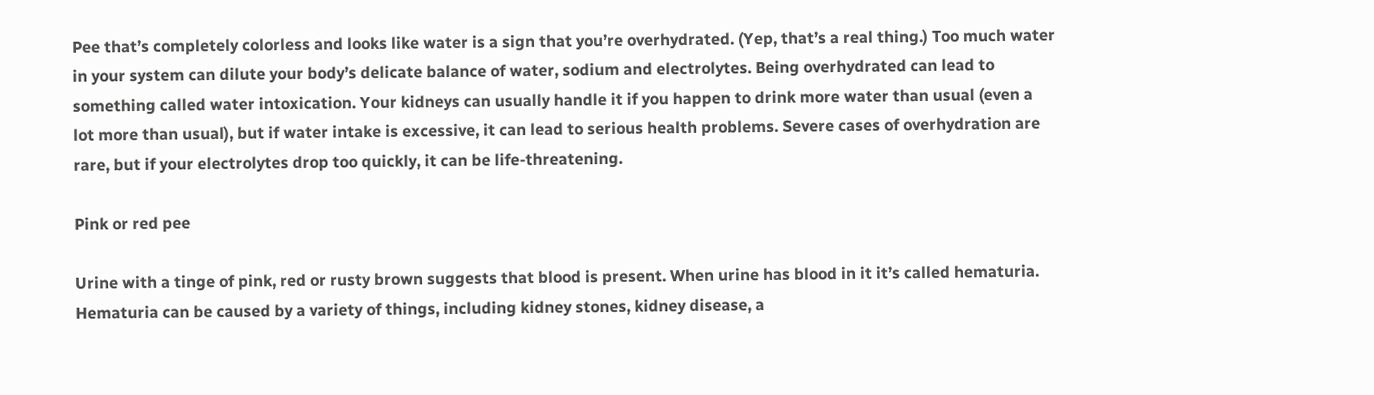Pee that’s completely colorless and looks like water is a sign that you’re overhydrated. (Yep, that’s a real thing.) Too much water in your system can dilute your body’s delicate balance of water, sodium and electrolytes. Being overhydrated can lead to something called water intoxication. Your kidneys can usually handle it if you happen to drink more water than usual (even a lot more than usual), but if water intake is excessive, it can lead to serious health problems. Severe cases of overhydration are rare, but if your electrolytes drop too quickly, it can be life-threatening.

Pink or red pee

Urine with a tinge of pink, red or rusty brown suggests that blood is present. When urine has blood in it it’s called hematuria. Hematuria can be caused by a variety of things, including kidney stones, kidney disease, a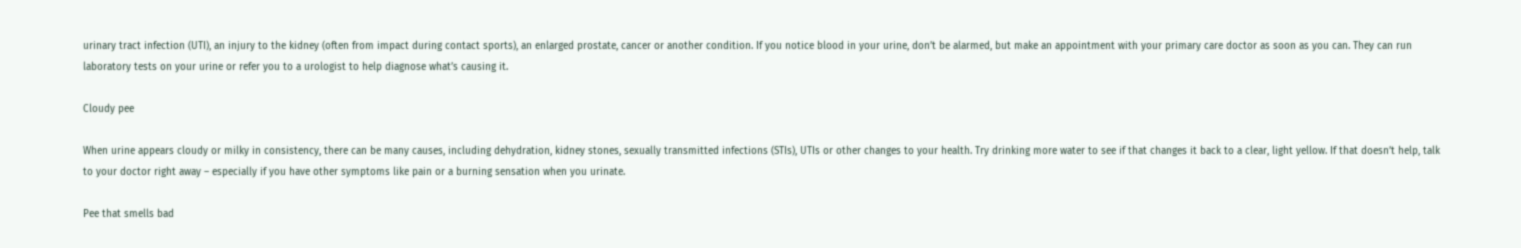urinary tract infection (UTI), an injury to the kidney (often from impact during contact sports), an enlarged prostate, cancer or another condition. If you notice blood in your urine, don’t be alarmed, but make an appointment with your primary care doctor as soon as you can. They can run laboratory tests on your urine or refer you to a urologist to help diagnose what’s causing it.

Cloudy pee

When urine appears cloudy or milky in consistency, there can be many causes, including dehydration, kidney stones, sexually transmitted infections (STIs), UTIs or other changes to your health. Try drinking more water to see if that changes it back to a clear, light yellow. If that doesn’t help, talk to your doctor right away – especially if you have other symptoms like pain or a burning sensation when you urinate.

Pee that smells bad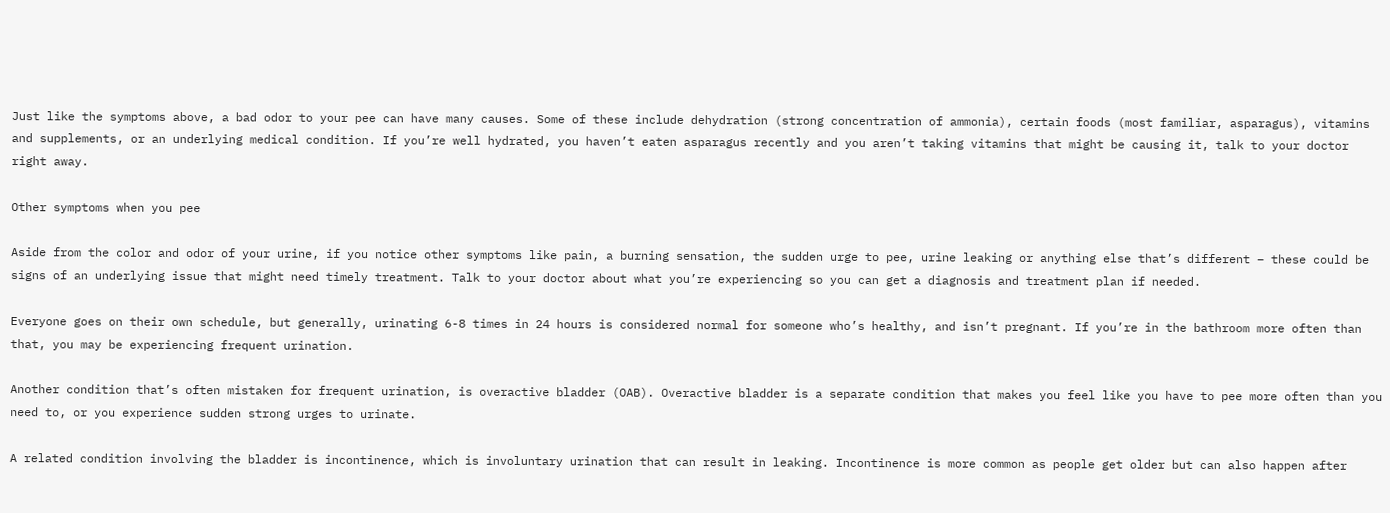Just like the symptoms above, a bad odor to your pee can have many causes. Some of these include dehydration (strong concentration of ammonia), certain foods (most familiar, asparagus), vitamins and supplements, or an underlying medical condition. If you’re well hydrated, you haven’t eaten asparagus recently and you aren’t taking vitamins that might be causing it, talk to your doctor right away.

Other symptoms when you pee

Aside from the color and odor of your urine, if you notice other symptoms like pain, a burning sensation, the sudden urge to pee, urine leaking or anything else that’s different – these could be signs of an underlying issue that might need timely treatment. Talk to your doctor about what you’re experiencing so you can get a diagnosis and treatment plan if needed.

Everyone goes on their own schedule, but generally, urinating 6-8 times in 24 hours is considered normal for someone who’s healthy, and isn’t pregnant. If you’re in the bathroom more often than that, you may be experiencing frequent urination.

Another condition that’s often mistaken for frequent urination, is overactive bladder (OAB). Overactive bladder is a separate condition that makes you feel like you have to pee more often than you need to, or you experience sudden strong urges to urinate.

A related condition involving the bladder is incontinence, which is involuntary urination that can result in leaking. Incontinence is more common as people get older but can also happen after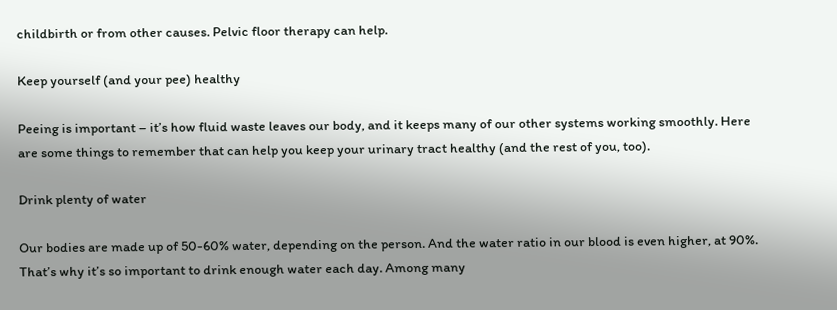childbirth or from other causes. Pelvic floor therapy can help.

Keep yourself (and your pee) healthy

Peeing is important – it’s how fluid waste leaves our body, and it keeps many of our other systems working smoothly. Here are some things to remember that can help you keep your urinary tract healthy (and the rest of you, too).

Drink plenty of water

Our bodies are made up of 50-60% water, depending on the person. And the water ratio in our blood is even higher, at 90%. That’s why it’s so important to drink enough water each day. Among many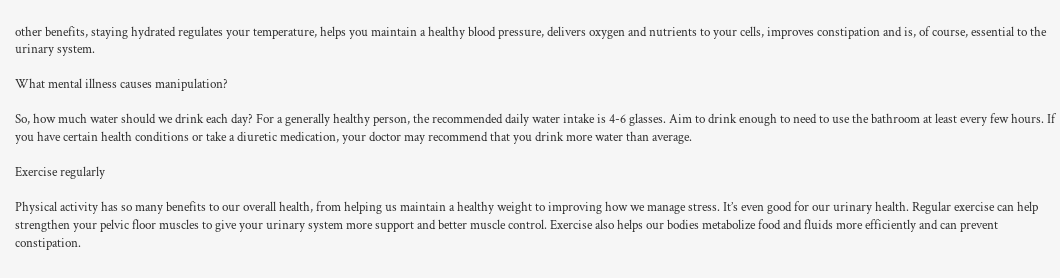other benefits, staying hydrated regulates your temperature, helps you maintain a healthy blood pressure, delivers oxygen and nutrients to your cells, improves constipation and is, of course, essential to the urinary system.

What mental illness causes manipulation?

So, how much water should we drink each day? For a generally healthy person, the recommended daily water intake is 4-6 glasses. Aim to drink enough to need to use the bathroom at least every few hours. If you have certain health conditions or take a diuretic medication, your doctor may recommend that you drink more water than average.

Exercise regularly

Physical activity has so many benefits to our overall health, from helping us maintain a healthy weight to improving how we manage stress. It’s even good for our urinary health. Regular exercise can help strengthen your pelvic floor muscles to give your urinary system more support and better muscle control. Exercise also helps our bodies metabolize food and fluids more efficiently and can prevent constipation.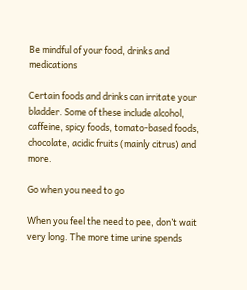Be mindful of your food, drinks and medications

Certain foods and drinks can irritate your bladder. Some of these include alcohol, caffeine, spicy foods, tomato-based foods, chocolate, acidic fruits (mainly citrus) and more.

Go when you need to go

When you feel the need to pee, don’t wait very long. The more time urine spends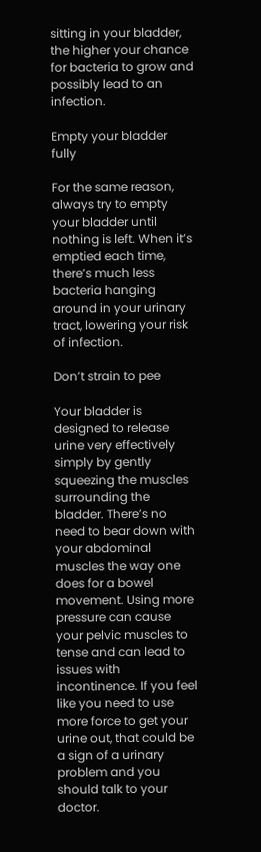sitting in your bladder, the higher your chance for bacteria to grow and possibly lead to an infection.

Empty your bladder fully

For the same reason, always try to empty your bladder until nothing is left. When it’s emptied each time, there’s much less bacteria hanging around in your urinary tract, lowering your risk of infection.

Don’t strain to pee

Your bladder is designed to release urine very effectively simply by gently squeezing the muscles surrounding the bladder. There’s no need to bear down with your abdominal muscles the way one does for a bowel movement. Using more pressure can cause your pelvic muscles to tense and can lead to issues with incontinence. If you feel like you need to use more force to get your urine out, that could be a sign of a urinary problem and you should talk to your doctor.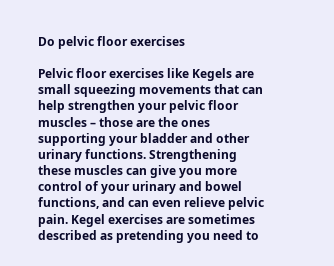Do pelvic floor exercises

Pelvic floor exercises like Kegels are small squeezing movements that can help strengthen your pelvic floor muscles – those are the ones supporting your bladder and other urinary functions. Strengthening these muscles can give you more control of your urinary and bowel functions, and can even relieve pelvic pain. Kegel exercises are sometimes described as pretending you need to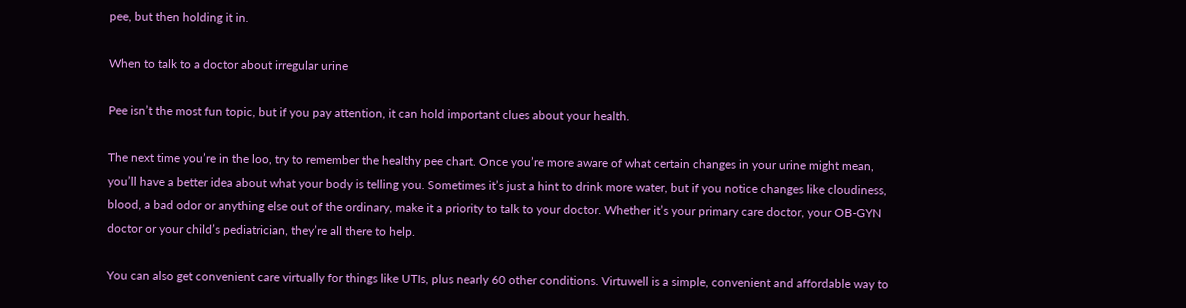pee, but then holding it in.

When to talk to a doctor about irregular urine

Pee isn’t the most fun topic, but if you pay attention, it can hold important clues about your health.

The next time you’re in the loo, try to remember the healthy pee chart. Once you’re more aware of what certain changes in your urine might mean, you’ll have a better idea about what your body is telling you. Sometimes it’s just a hint to drink more water, but if you notice changes like cloudiness, blood, a bad odor or anything else out of the ordinary, make it a priority to talk to your doctor. Whether it’s your primary care doctor, your OB-GYN doctor or your child’s pediatrician, they’re all there to help.

You can also get convenient care virtually for things like UTIs, plus nearly 60 other conditions. Virtuwell is a simple, convenient and affordable way to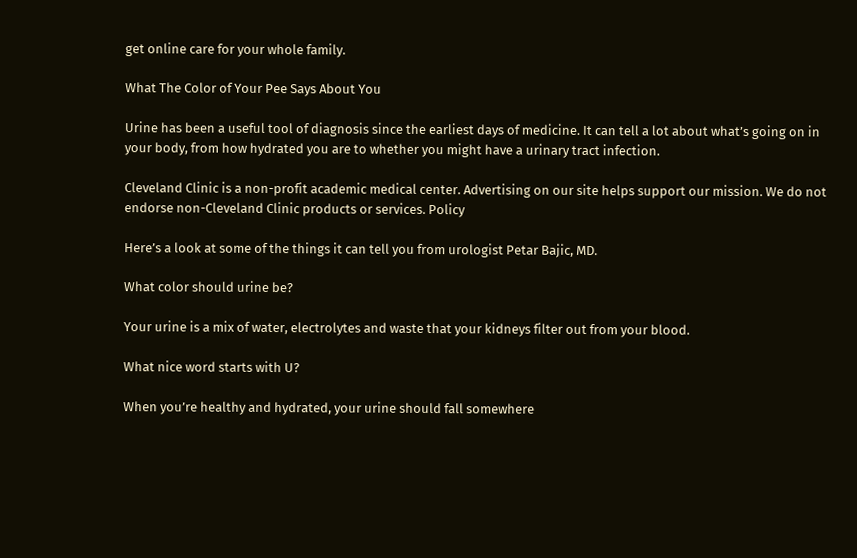get online care for your whole family.

What The Color of Your Pee Says About You

Urine has been a useful tool of diagnosis since the earliest days of medicine. It can tell a lot about what’s going on in your body, from how hydrated you are to whether you might have a urinary tract infection.

Cleveland Clinic is a non-profit academic medical center. Advertising on our site helps support our mission. We do not endorse non-Cleveland Clinic products or services. Policy

Here’s a look at some of the things it can tell you from urologist Petar Bajic, MD.

What color should urine be?

Your urine is a mix of water, electrolytes and waste that your kidneys filter out from your blood.

What nice word starts with U?

When you’re healthy and hydrated, your urine should fall somewhere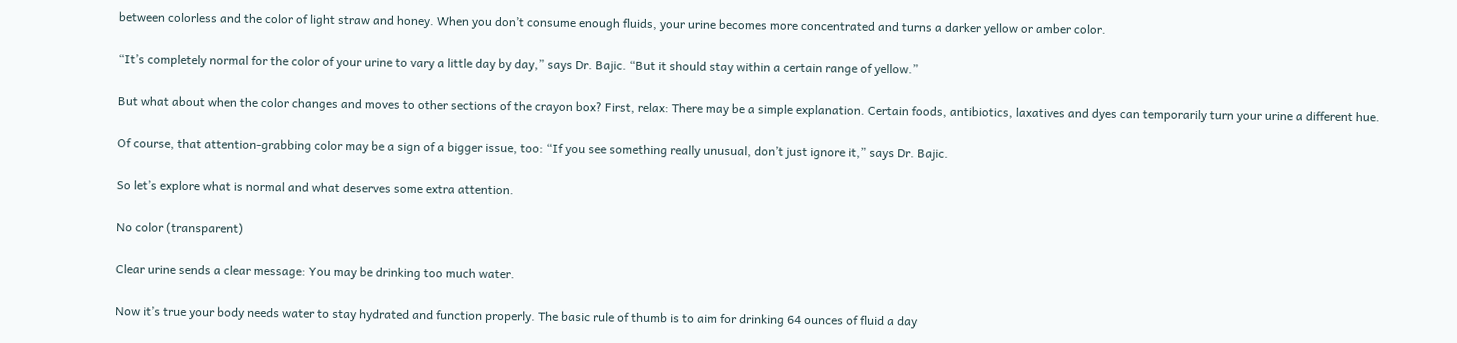between colorless and the color of light straw and honey. When you don’t consume enough fluids, your urine becomes more concentrated and turns a darker yellow or amber color.

“It’s completely normal for the color of your urine to vary a little day by day,” says Dr. Bajic. “But it should stay within a certain range of yellow.”

But what about when the color changes and moves to other sections of the crayon box? First, relax: There may be a simple explanation. Certain foods, antibiotics, laxatives and dyes can temporarily turn your urine a different hue.

Of course, that attention-grabbing color may be a sign of a bigger issue, too: “If you see something really unusual, don’t just ignore it,” says Dr. Bajic.

So let’s explore what is normal and what deserves some extra attention.

No color (transparent)

Clear urine sends a clear message: You may be drinking too much water.

Now it’s true your body needs water to stay hydrated and function properly. The basic rule of thumb is to aim for drinking 64 ounces of fluid a day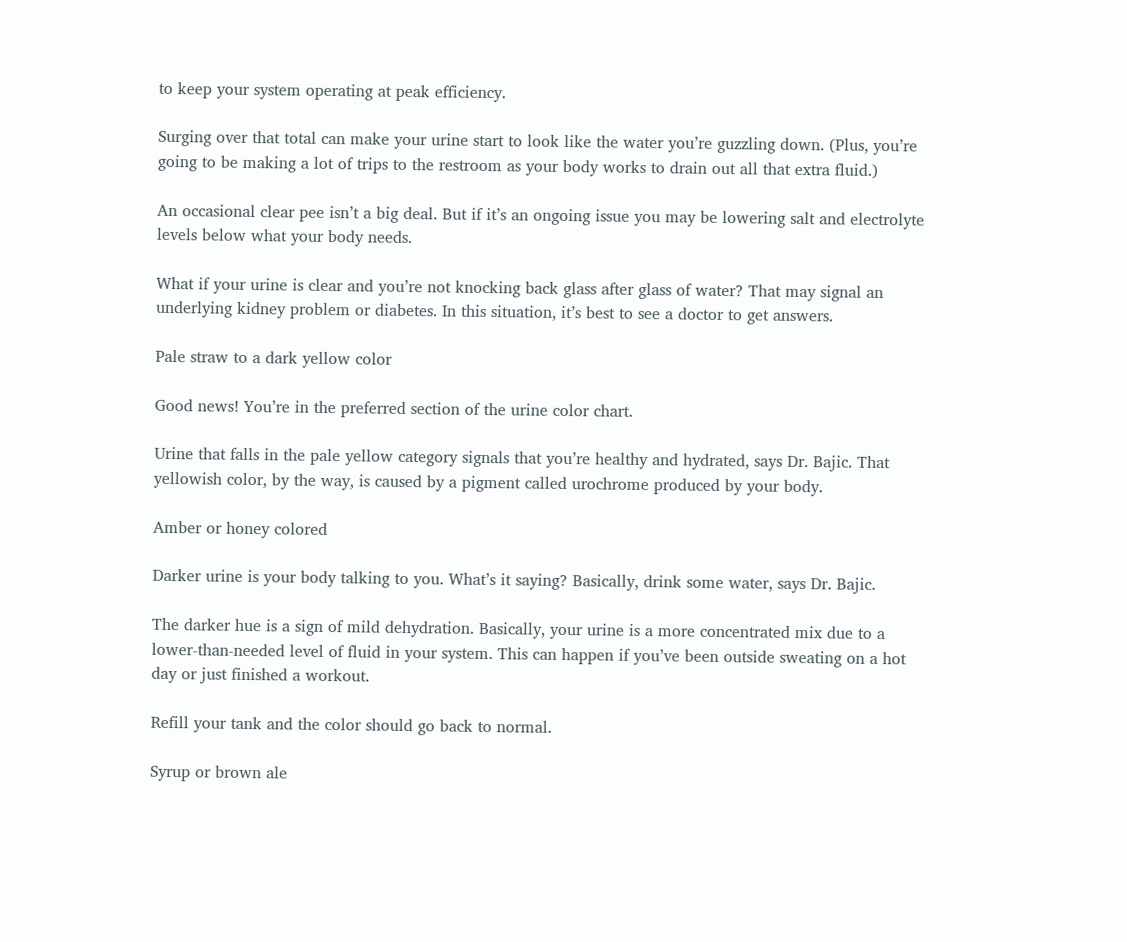to keep your system operating at peak efficiency.

Surging over that total can make your urine start to look like the water you’re guzzling down. (Plus, you’re going to be making a lot of trips to the restroom as your body works to drain out all that extra fluid.)

An occasional clear pee isn’t a big deal. But if it’s an ongoing issue you may be lowering salt and electrolyte levels below what your body needs.

What if your urine is clear and you’re not knocking back glass after glass of water? That may signal an underlying kidney problem or diabetes. In this situation, it’s best to see a doctor to get answers.

Pale straw to a dark yellow color

Good news! You’re in the preferred section of the urine color chart.

Urine that falls in the pale yellow category signals that you’re healthy and hydrated, says Dr. Bajic. That yellowish color, by the way, is caused by a pigment called urochrome produced by your body.

Amber or honey colored

Darker urine is your body talking to you. What’s it saying? Basically, drink some water, says Dr. Bajic.

The darker hue is a sign of mild dehydration. Basically, your urine is a more concentrated mix due to a lower-than-needed level of fluid in your system. This can happen if you’ve been outside sweating on a hot day or just finished a workout.

Refill your tank and the color should go back to normal.

Syrup or brown ale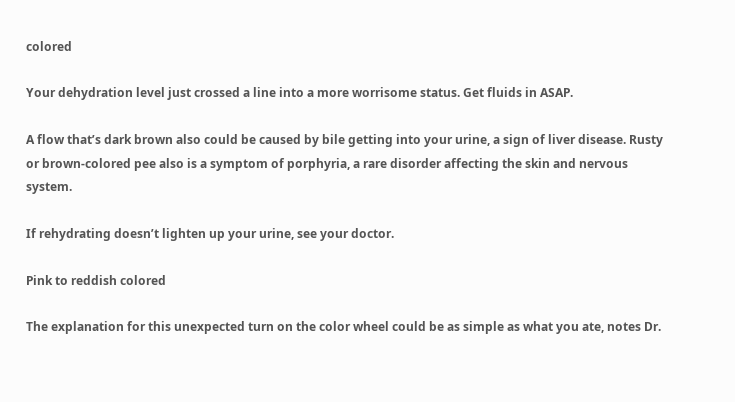colored

Your dehydration level just crossed a line into a more worrisome status. Get fluids in ASAP.

A flow that’s dark brown also could be caused by bile getting into your urine, a sign of liver disease. Rusty or brown-colored pee also is a symptom of porphyria, a rare disorder affecting the skin and nervous system.

If rehydrating doesn’t lighten up your urine, see your doctor.

Pink to reddish colored

The explanation for this unexpected turn on the color wheel could be as simple as what you ate, notes Dr.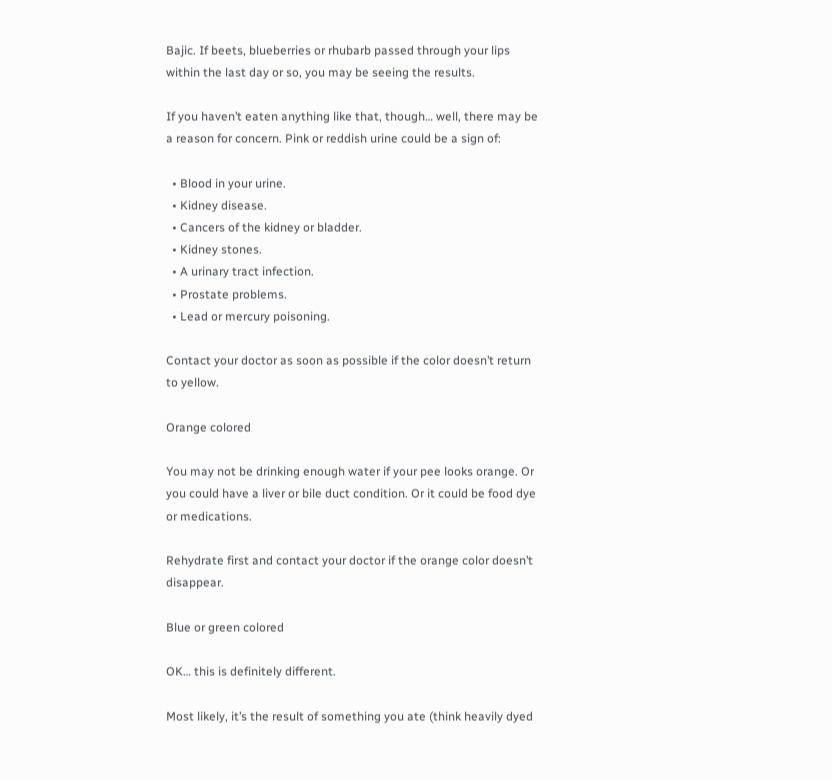Bajic. If beets, blueberries or rhubarb passed through your lips within the last day or so, you may be seeing the results.

If you haven’t eaten anything like that, though… well, there may be a reason for concern. Pink or reddish urine could be a sign of:

  • Blood in your urine.
  • Kidney disease.
  • Cancers of the kidney or bladder.
  • Kidney stones.
  • A urinary tract infection.
  • Prostate problems.
  • Lead or mercury poisoning.

Contact your doctor as soon as possible if the color doesn’t return to yellow.

Orange colored

You may not be drinking enough water if your pee looks orange. Or you could have a liver or bile duct condition. Or it could be food dye or medications.

Rehydrate first and contact your doctor if the orange color doesn’t disappear.

Blue or green colored

OK… this is definitely different.

Most likely, it’s the result of something you ate (think heavily dyed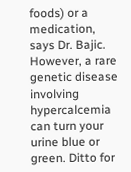foods) or a medication, says Dr. Bajic. However, a rare genetic disease involving hypercalcemia can turn your urine blue or green. Ditto for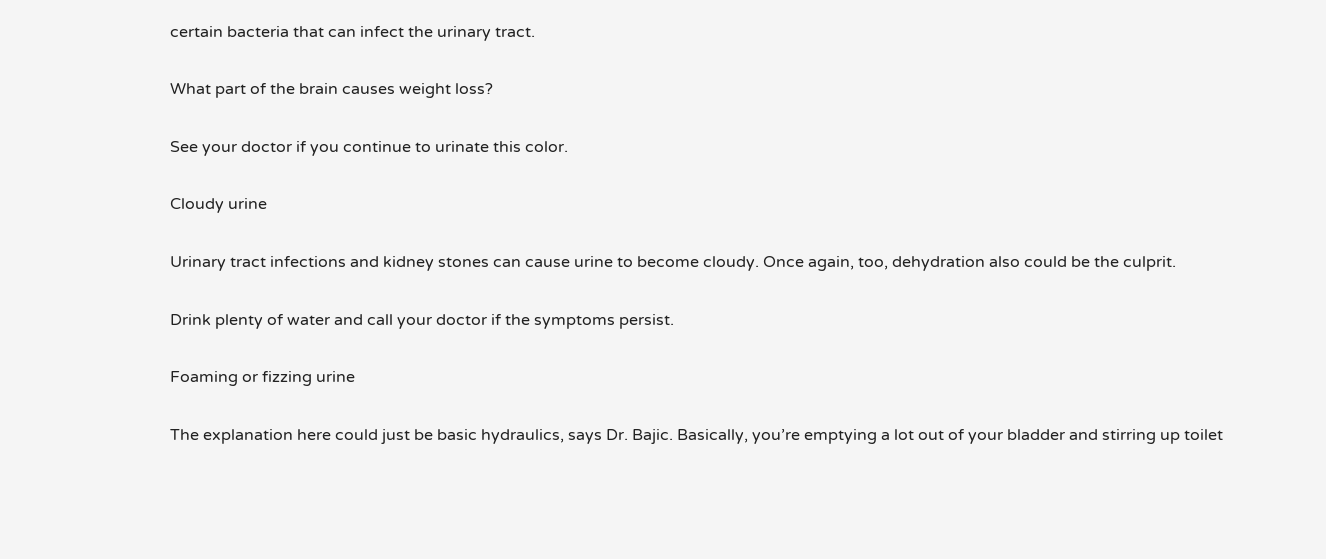certain bacteria that can infect the urinary tract.

What part of the brain causes weight loss?

See your doctor if you continue to urinate this color.

Cloudy urine

Urinary tract infections and kidney stones can cause urine to become cloudy. Once again, too, dehydration also could be the culprit.

Drink plenty of water and call your doctor if the symptoms persist.

Foaming or fizzing urine

The explanation here could just be basic hydraulics, says Dr. Bajic. Basically, you’re emptying a lot out of your bladder and stirring up toilet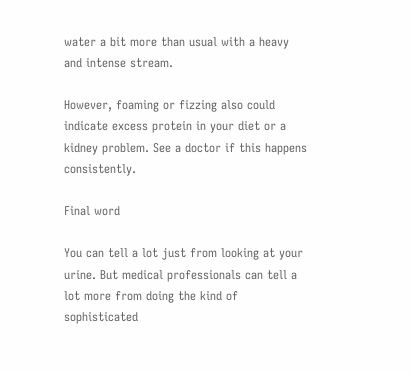water a bit more than usual with a heavy and intense stream.

However, foaming or fizzing also could indicate excess protein in your diet or a kidney problem. See a doctor if this happens consistently.

Final word

You can tell a lot just from looking at your urine. But medical professionals can tell a lot more from doing the kind of sophisticated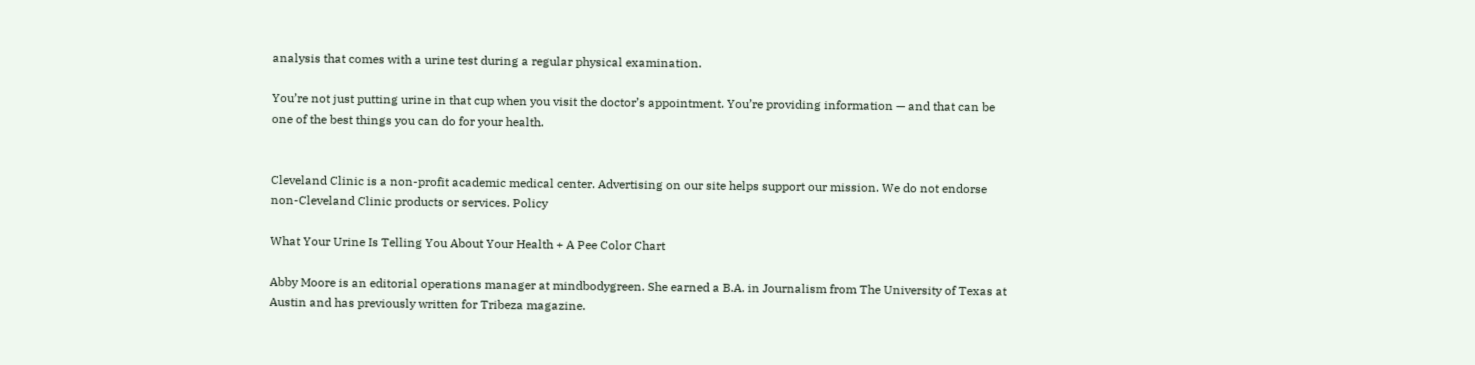analysis that comes with a urine test during a regular physical examination.

You’re not just putting urine in that cup when you visit the doctor’s appointment. You’re providing information — and that can be one of the best things you can do for your health.


Cleveland Clinic is a non-profit academic medical center. Advertising on our site helps support our mission. We do not endorse non-Cleveland Clinic products or services. Policy

What Your Urine Is Telling You About Your Health + A Pee Color Chart

Abby Moore is an editorial operations manager at mindbodygreen. She earned a B.A. in Journalism from The University of Texas at Austin and has previously written for Tribeza magazine.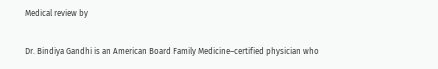Medical review by

Dr. Bindiya Gandhi is an American Board Family Medicine–certified physician who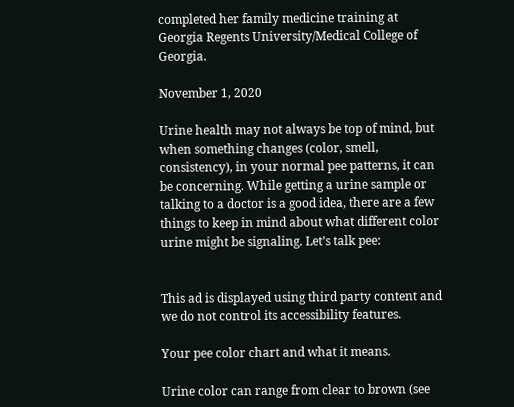completed her family medicine training at Georgia Regents University/Medical College of Georgia.

November 1, 2020

Urine health may not always be top of mind, but when something changes (color, smell, consistency), in your normal pee patterns, it can be concerning. While getting a urine sample or talking to a doctor is a good idea, there are a few things to keep in mind about what different color urine might be signaling. Let’s talk pee:


This ad is displayed using third party content and we do not control its accessibility features.

Your pee color chart and what it means.

Urine color can range from clear to brown (see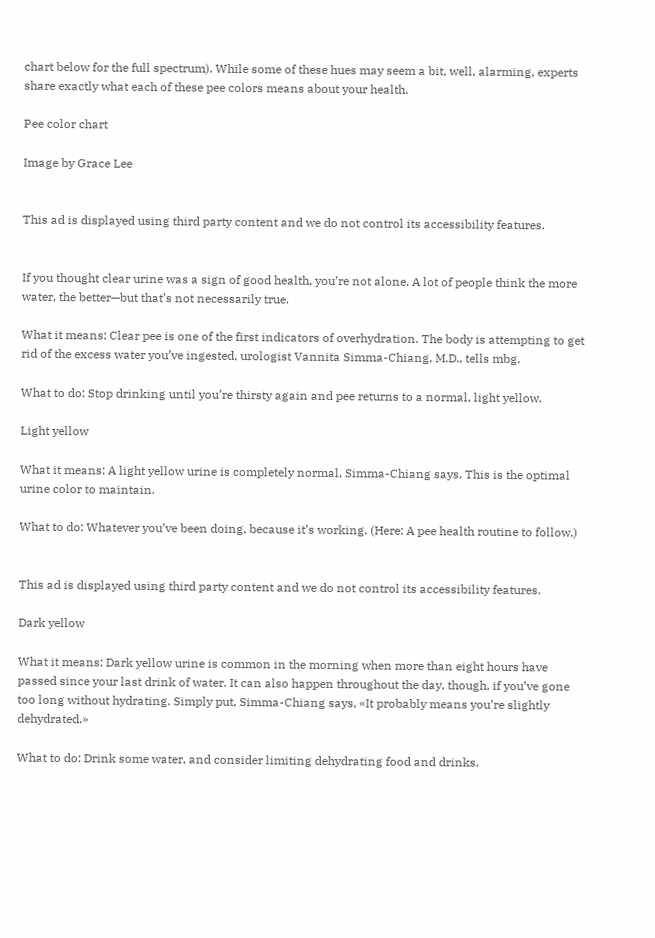chart below for the full spectrum). While some of these hues may seem a bit, well, alarming, experts share exactly what each of these pee colors means about your health.

Pee color chart

Image by Grace Lee


This ad is displayed using third party content and we do not control its accessibility features.


If you thought clear urine was a sign of good health, you’re not alone. A lot of people think the more water, the better—but that’s not necessarily true.

What it means: Clear pee is one of the first indicators of overhydration. The body is attempting to get rid of the excess water you’ve ingested, urologist Vannita Simma-Chiang, M.D., tells mbg.

What to do: Stop drinking until you’re thirsty again and pee returns to a normal, light yellow.

Light yellow

What it means: A light yellow urine is completely normal, Simma-Chiang says. This is the optimal urine color to maintain.

What to do: Whatever you’ve been doing, because it’s working. (Here: A pee health routine to follow.)


This ad is displayed using third party content and we do not control its accessibility features.

Dark yellow

What it means: Dark yellow urine is common in the morning when more than eight hours have passed since your last drink of water. It can also happen throughout the day, though, if you’ve gone too long without hydrating. Simply put, Simma-Chiang says, «It probably means you’re slightly dehydrated.»

What to do: Drink some water, and consider limiting dehydrating food and drinks.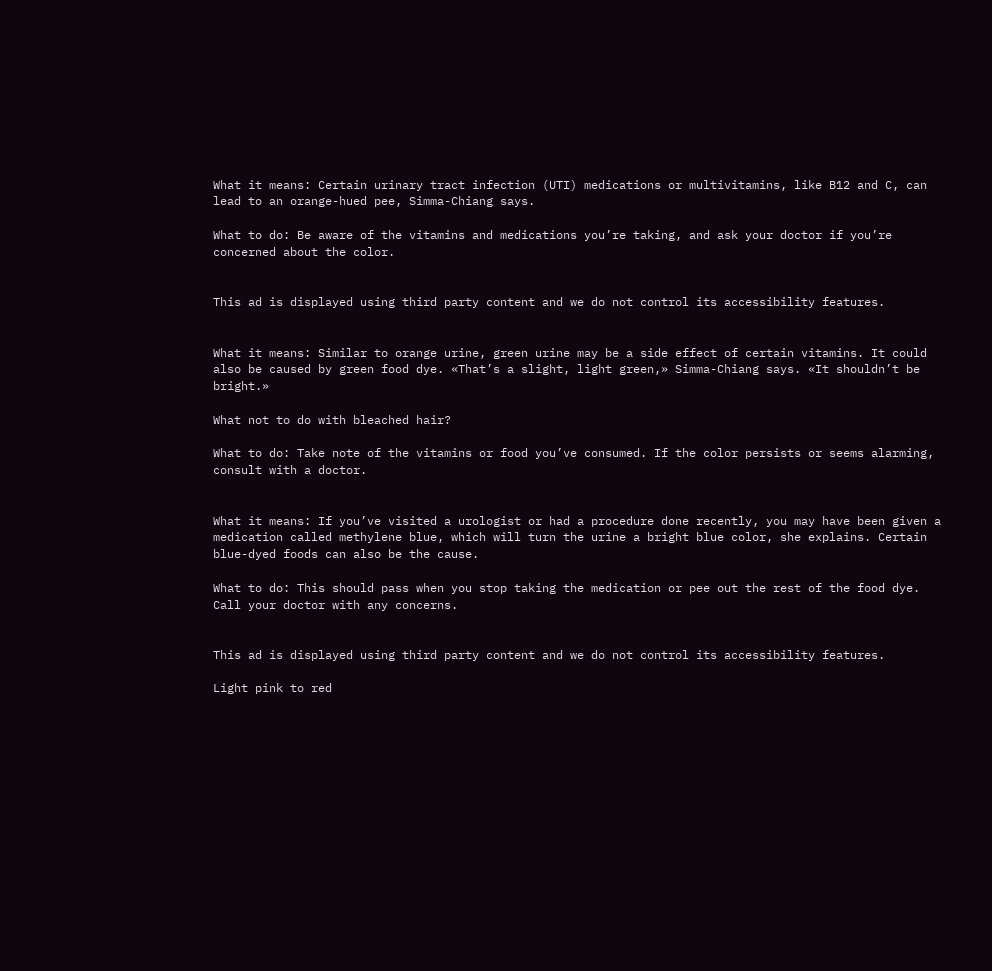What it means: Certain urinary tract infection (UTI) medications or multivitamins, like B12 and C, can lead to an orange-hued pee, Simma-Chiang says.

What to do: Be aware of the vitamins and medications you’re taking, and ask your doctor if you’re concerned about the color.


This ad is displayed using third party content and we do not control its accessibility features.


What it means: Similar to orange urine, green urine may be a side effect of certain vitamins. It could also be caused by green food dye. «That’s a slight, light green,» Simma-Chiang says. «It shouldn’t be bright.»

What not to do with bleached hair?

What to do: Take note of the vitamins or food you’ve consumed. If the color persists or seems alarming, consult with a doctor.


What it means: If you’ve visited a urologist or had a procedure done recently, you may have been given a medication called methylene blue, which will turn the urine a bright blue color, she explains. Certain blue-dyed foods can also be the cause.

What to do: This should pass when you stop taking the medication or pee out the rest of the food dye. Call your doctor with any concerns.


This ad is displayed using third party content and we do not control its accessibility features.

Light pink to red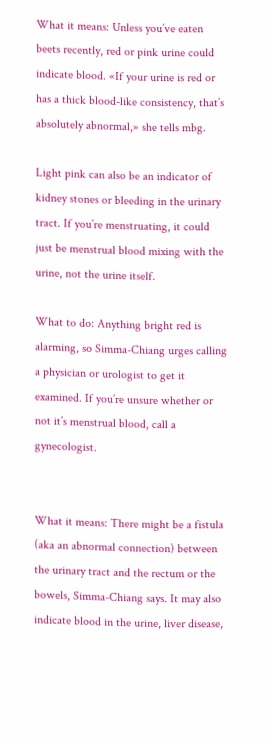What it means: Unless you’ve eaten beets recently, red or pink urine could indicate blood. «If your urine is red or has a thick blood-like consistency, that’s absolutely abnormal,» she tells mbg.

Light pink can also be an indicator of kidney stones or bleeding in the urinary tract. If you’re menstruating, it could just be menstrual blood mixing with the urine, not the urine itself.

What to do: Anything bright red is alarming, so Simma-Chiang urges calling a physician or urologist to get it examined. If you’re unsure whether or not it’s menstrual blood, call a gynecologist.


What it means: There might be a fistula (aka an abnormal connection) between the urinary tract and the rectum or the bowels, Simma-Chiang says. It may also indicate blood in the urine, liver disease,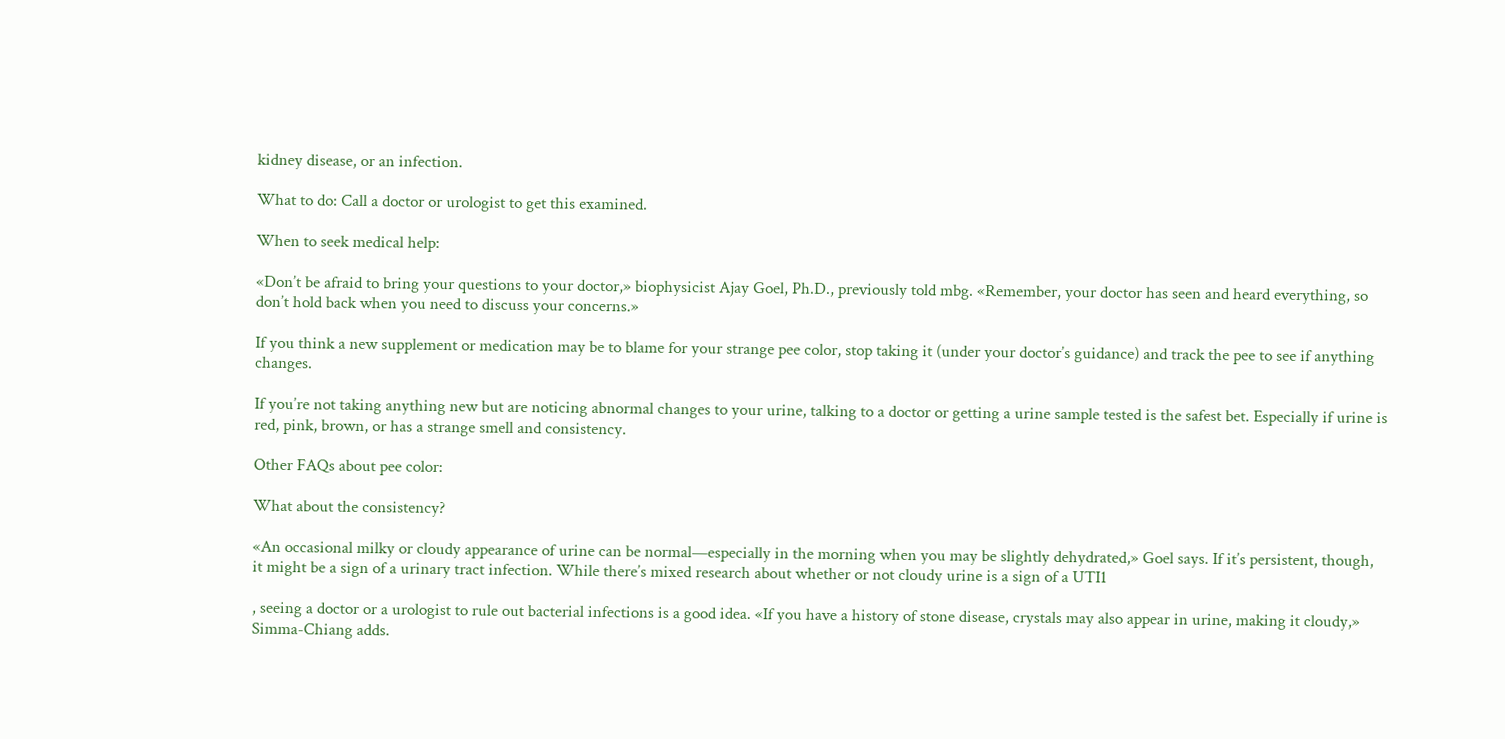kidney disease, or an infection.

What to do: Call a doctor or urologist to get this examined.

When to seek medical help:

«Don’t be afraid to bring your questions to your doctor,» biophysicist Ajay Goel, Ph.D., previously told mbg. «Remember, your doctor has seen and heard everything, so don’t hold back when you need to discuss your concerns.»

If you think a new supplement or medication may be to blame for your strange pee color, stop taking it (under your doctor’s guidance) and track the pee to see if anything changes.

If you’re not taking anything new but are noticing abnormal changes to your urine, talking to a doctor or getting a urine sample tested is the safest bet. Especially if urine is red, pink, brown, or has a strange smell and consistency.

Other FAQs about pee color:

What about the consistency?

«An occasional milky or cloudy appearance of urine can be normal—especially in the morning when you may be slightly dehydrated,» Goel says. If it’s persistent, though, it might be a sign of a urinary tract infection. While there’s mixed research about whether or not cloudy urine is a sign of a UTI1

, seeing a doctor or a urologist to rule out bacterial infections is a good idea. «If you have a history of stone disease, crystals may also appear in urine, making it cloudy,» Simma-Chiang adds.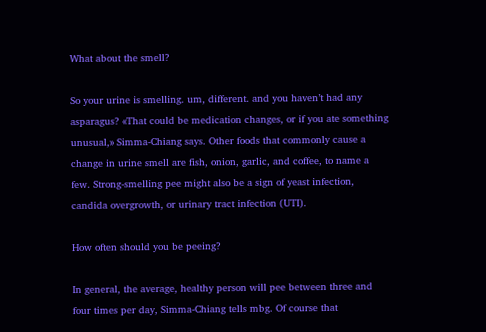What about the smell?

So your urine is smelling. um, different. and you haven’t had any asparagus? «That could be medication changes, or if you ate something unusual,» Simma-Chiang says. Other foods that commonly cause a change in urine smell are fish, onion, garlic, and coffee, to name a few. Strong-smelling pee might also be a sign of yeast infection, candida overgrowth, or urinary tract infection (UTI).

How often should you be peeing?

In general, the average, healthy person will pee between three and four times per day, Simma-Chiang tells mbg. Of course that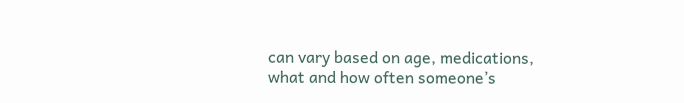can vary based on age, medications, what and how often someone’s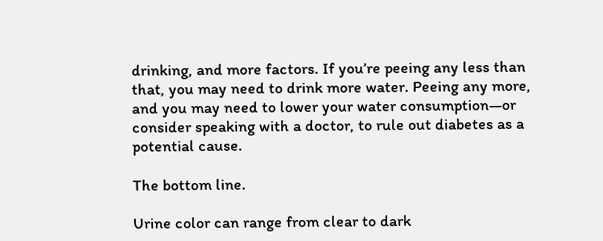drinking, and more factors. If you’re peeing any less than that, you may need to drink more water. Peeing any more, and you may need to lower your water consumption—or consider speaking with a doctor, to rule out diabetes as a potential cause.

The bottom line.

Urine color can range from clear to dark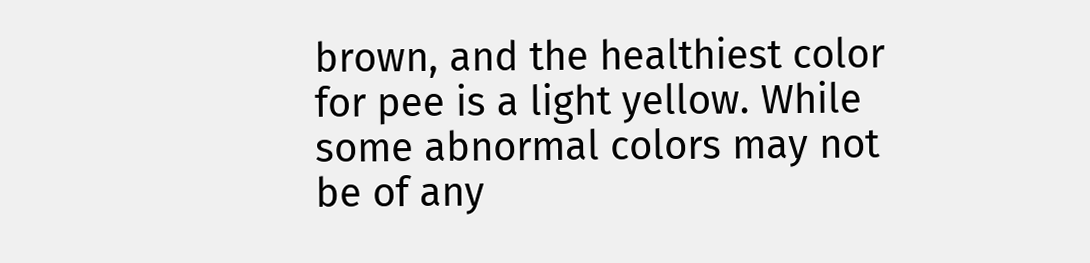brown, and the healthiest color for pee is a light yellow. While some abnormal colors may not be of any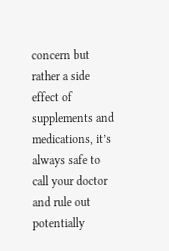concern but rather a side effect of supplements and medications, it’s always safe to call your doctor and rule out potentially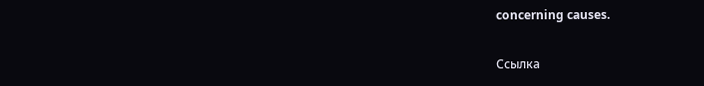concerning causes.

Ссылка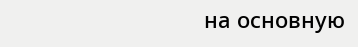на основную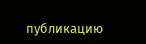публикацию